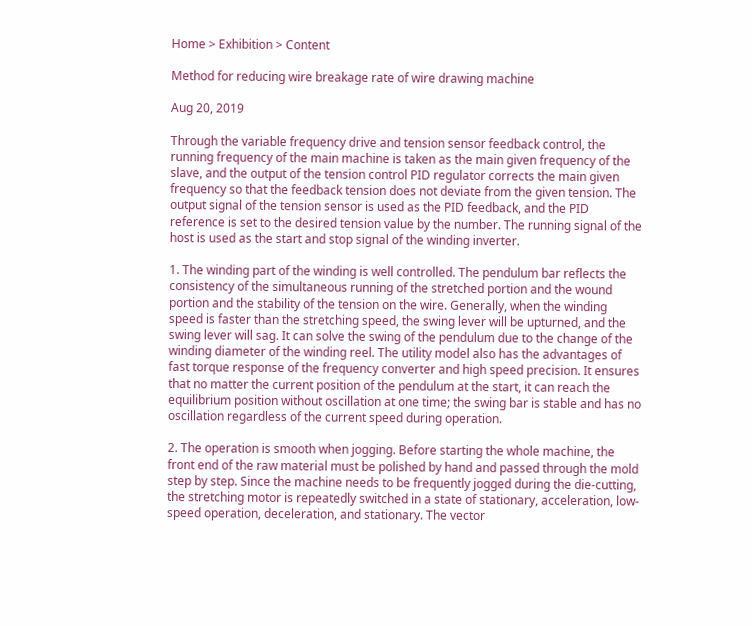Home > Exhibition > Content

Method for reducing wire breakage rate of wire drawing machine

Aug 20, 2019

Through the variable frequency drive and tension sensor feedback control, the running frequency of the main machine is taken as the main given frequency of the slave, and the output of the tension control PID regulator corrects the main given frequency so that the feedback tension does not deviate from the given tension. The output signal of the tension sensor is used as the PID feedback, and the PID reference is set to the desired tension value by the number. The running signal of the host is used as the start and stop signal of the winding inverter.

1. The winding part of the winding is well controlled. The pendulum bar reflects the consistency of the simultaneous running of the stretched portion and the wound portion and the stability of the tension on the wire. Generally, when the winding speed is faster than the stretching speed, the swing lever will be upturned, and the swing lever will sag. It can solve the swing of the pendulum due to the change of the winding diameter of the winding reel. The utility model also has the advantages of fast torque response of the frequency converter and high speed precision. It ensures that no matter the current position of the pendulum at the start, it can reach the equilibrium position without oscillation at one time; the swing bar is stable and has no oscillation regardless of the current speed during operation.

2. The operation is smooth when jogging. Before starting the whole machine, the front end of the raw material must be polished by hand and passed through the mold step by step. Since the machine needs to be frequently jogged during the die-cutting, the stretching motor is repeatedly switched in a state of stationary, acceleration, low-speed operation, deceleration, and stationary. The vector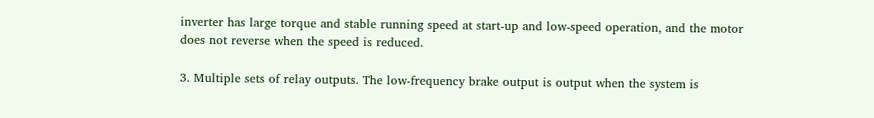inverter has large torque and stable running speed at start-up and low-speed operation, and the motor does not reverse when the speed is reduced.

3. Multiple sets of relay outputs. The low-frequency brake output is output when the system is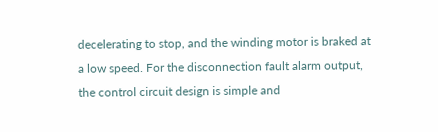decelerating to stop, and the winding motor is braked at a low speed. For the disconnection fault alarm output, the control circuit design is simple and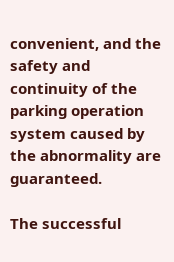convenient, and the safety and continuity of the parking operation system caused by the abnormality are guaranteed.

The successful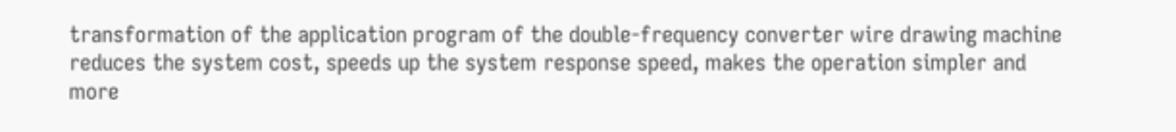transformation of the application program of the double-frequency converter wire drawing machine reduces the system cost, speeds up the system response speed, makes the operation simpler and more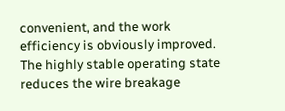convenient, and the work efficiency is obviously improved. The highly stable operating state reduces the wire breakage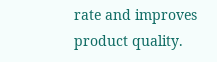rate and improves product quality.